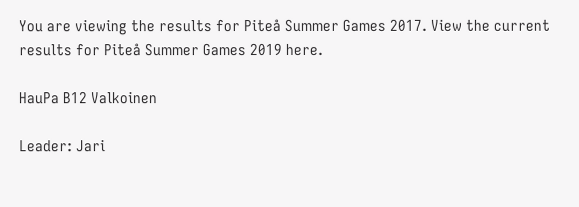You are viewing the results for Piteå Summer Games 2017. View the current results for Piteå Summer Games 2019 here.

HauPa B12 Valkoinen

Leader: Jari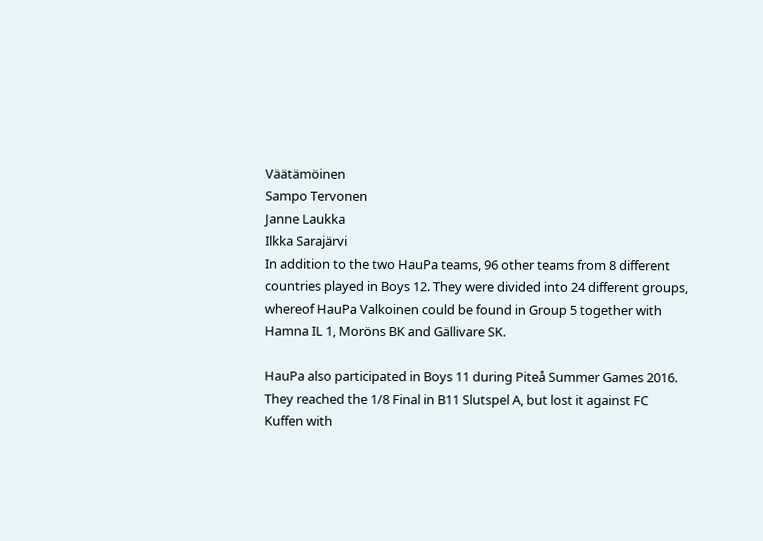Väätämöinen
Sampo Tervonen
Janne Laukka
Ilkka Sarajärvi
In addition to the two HauPa teams, 96 other teams from 8 different countries played in Boys 12. They were divided into 24 different groups, whereof HauPa Valkoinen could be found in Group 5 together with Hamna IL 1, Moröns BK and Gällivare SK.

HauPa also participated in Boys 11 during Piteå Summer Games 2016. They reached the 1/8 Final in B11 Slutspel A, but lost it against FC Kuffen with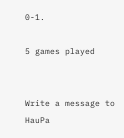0-1.

5 games played


Write a message to HauPa